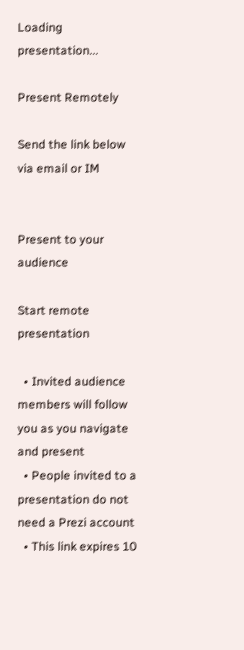Loading presentation...

Present Remotely

Send the link below via email or IM


Present to your audience

Start remote presentation

  • Invited audience members will follow you as you navigate and present
  • People invited to a presentation do not need a Prezi account
  • This link expires 10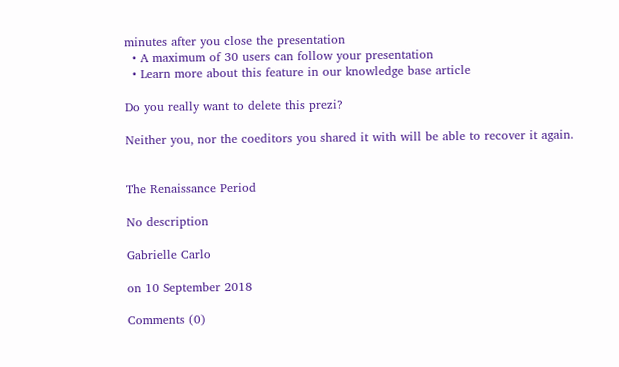minutes after you close the presentation
  • A maximum of 30 users can follow your presentation
  • Learn more about this feature in our knowledge base article

Do you really want to delete this prezi?

Neither you, nor the coeditors you shared it with will be able to recover it again.


The Renaissance Period

No description

Gabrielle Carlo

on 10 September 2018

Comments (0)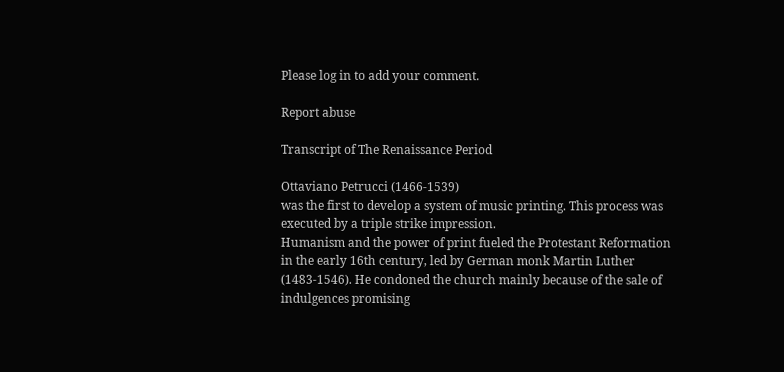Please log in to add your comment.

Report abuse

Transcript of The Renaissance Period

Ottaviano Petrucci (1466-1539)
was the first to develop a system of music printing. This process was executed by a triple strike impression.
Humanism and the power of print fueled the Protestant Reformation
in the early 16th century, led by German monk Martin Luther (1483-1546). He condoned the church mainly because of the sale of indulgences promising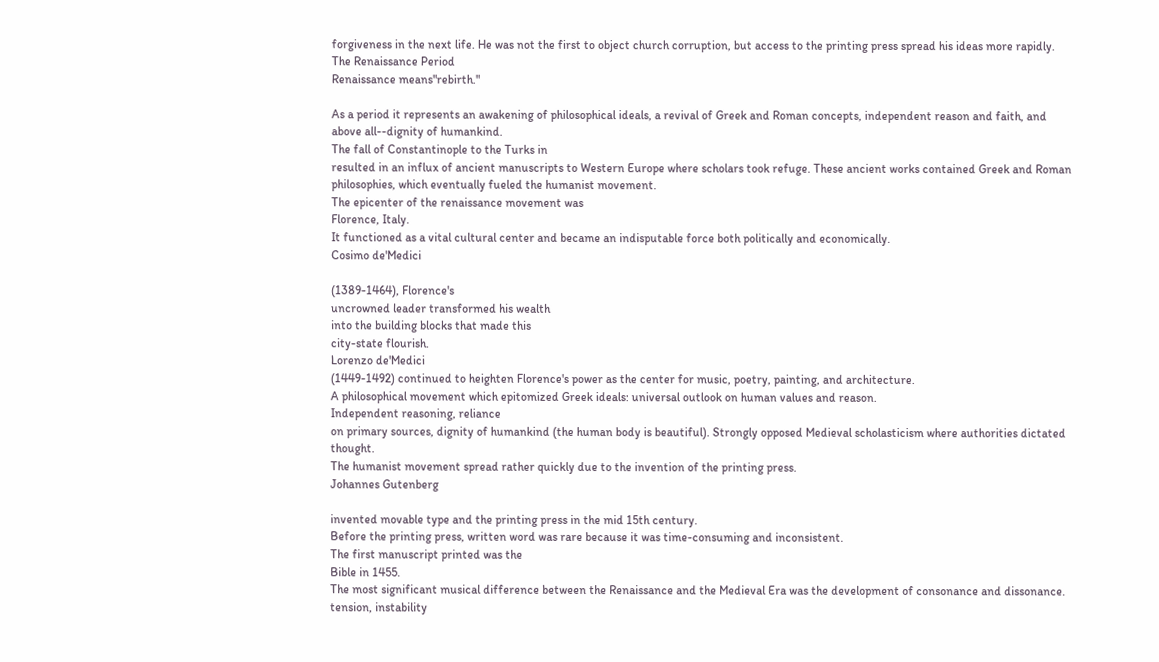forgiveness in the next life. He was not the first to object church corruption, but access to the printing press spread his ideas more rapidly.
The Renaissance Period
Renaissance means"rebirth."

As a period it represents an awakening of philosophical ideals, a revival of Greek and Roman concepts, independent reason and faith, and above all--dignity of humankind.
The fall of Constantinople to the Turks in
resulted in an influx of ancient manuscripts to Western Europe where scholars took refuge. These ancient works contained Greek and Roman philosophies, which eventually fueled the humanist movement.
The epicenter of the renaissance movement was
Florence, Italy.
It functioned as a vital cultural center and became an indisputable force both politically and economically.
Cosimo de'Medici

(1389-1464), Florence's
uncrowned leader transformed his wealth
into the building blocks that made this
city-state flourish.
Lorenzo de'Medici
(1449-1492) continued to heighten Florence's power as the center for music, poetry, painting, and architecture.
A philosophical movement which epitomized Greek ideals: universal outlook on human values and reason.
Independent reasoning, reliance
on primary sources, dignity of humankind (the human body is beautiful). Strongly opposed Medieval scholasticism where authorities dictated thought.
The humanist movement spread rather quickly due to the invention of the printing press.
Johannes Gutenberg

invented movable type and the printing press in the mid 15th century.
Before the printing press, written word was rare because it was time-consuming and inconsistent.
The first manuscript printed was the
Bible in 1455.
The most significant musical difference between the Renaissance and the Medieval Era was the development of consonance and dissonance.
tension, instability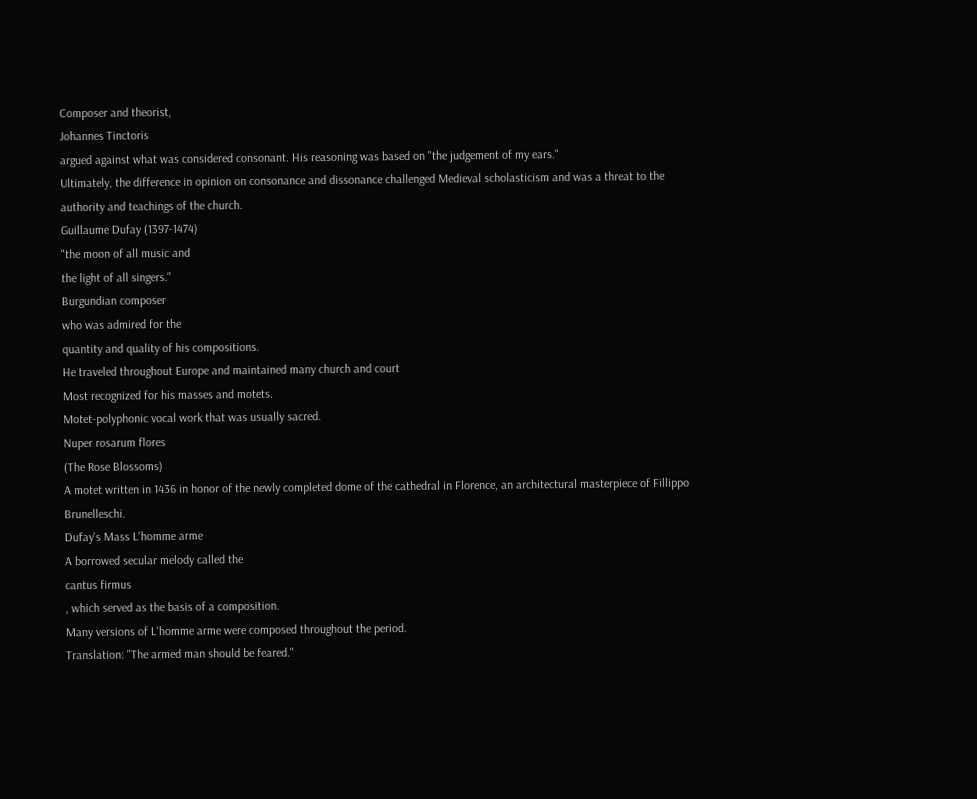Composer and theorist,
Johannes Tinctoris
argued against what was considered consonant. His reasoning was based on "the judgement of my ears."
Ultimately, the difference in opinion on consonance and dissonance challenged Medieval scholasticism and was a threat to the authority and teachings of the church.
Guillaume Dufay (1397-1474)
"the moon of all music and
the light of all singers."
Burgundian composer
who was admired for the
quantity and quality of his compositions.
He traveled throughout Europe and maintained many church and court
Most recognized for his masses and motets.
Motet-polyphonic vocal work that was usually sacred.
Nuper rosarum flores
(The Rose Blossoms)
A motet written in 1436 in honor of the newly completed dome of the cathedral in Florence, an architectural masterpiece of Fillippo Brunelleschi.
Dufay's Mass L'homme arme
A borrowed secular melody called the
cantus firmus
, which served as the basis of a composition.
Many versions of L'homme arme were composed throughout the period.
Translation: "The armed man should be feared."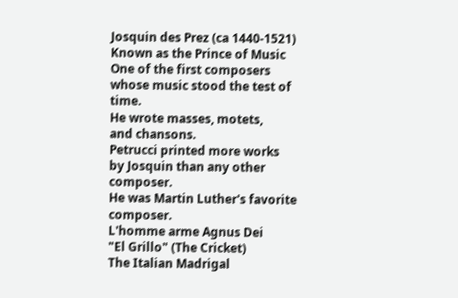Josquin des Prez (ca 1440-1521)
Known as the Prince of Music
One of the first composers
whose music stood the test of time.
He wrote masses, motets,
and chansons.
Petrucci printed more works
by Josquin than any other composer.
He was Martin Luther's favorite composer.
L'homme arme Agnus Dei
"El Grillo" (The Cricket)
The Italian Madrigal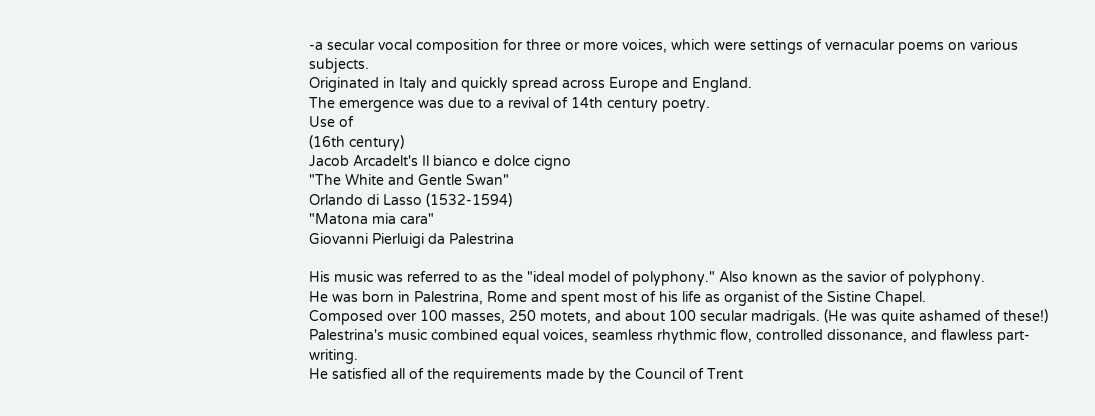-a secular vocal composition for three or more voices, which were settings of vernacular poems on various subjects.
Originated in Italy and quickly spread across Europe and England.
The emergence was due to a revival of 14th century poetry.
Use of
(16th century)
Jacob Arcadelt's Il bianco e dolce cigno
"The White and Gentle Swan"
Orlando di Lasso (1532-1594)
"Matona mia cara"
Giovanni Pierluigi da Palestrina

His music was referred to as the "ideal model of polyphony." Also known as the savior of polyphony.
He was born in Palestrina, Rome and spent most of his life as organist of the Sistine Chapel.
Composed over 100 masses, 250 motets, and about 100 secular madrigals. (He was quite ashamed of these!)
Palestrina's music combined equal voices, seamless rhythmic flow, controlled dissonance, and flawless part-writing.
He satisfied all of the requirements made by the Council of Trent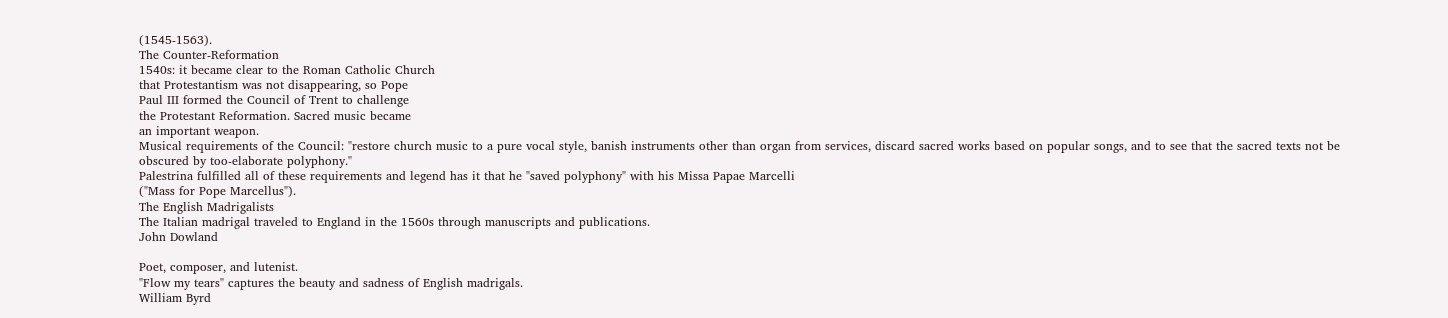(1545-1563).
The Counter-Reformation
1540s: it became clear to the Roman Catholic Church
that Protestantism was not disappearing, so Pope
Paul III formed the Council of Trent to challenge
the Protestant Reformation. Sacred music became
an important weapon.
Musical requirements of the Council: "restore church music to a pure vocal style, banish instruments other than organ from services, discard sacred works based on popular songs, and to see that the sacred texts not be obscured by too-elaborate polyphony."
Palestrina fulfilled all of these requirements and legend has it that he "saved polyphony" with his Missa Papae Marcelli
("Mass for Pope Marcellus").
The English Madrigalists
The Italian madrigal traveled to England in the 1560s through manuscripts and publications.
John Dowland

Poet, composer, and lutenist.
"Flow my tears" captures the beauty and sadness of English madrigals.
William Byrd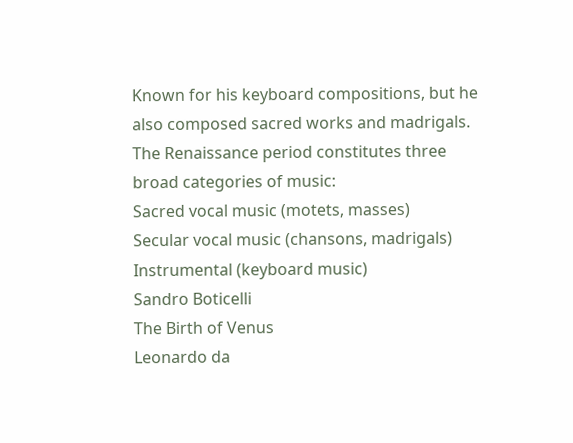Known for his keyboard compositions, but he also composed sacred works and madrigals.
The Renaissance period constitutes three broad categories of music:
Sacred vocal music (motets, masses)
Secular vocal music (chansons, madrigals)
Instrumental (keyboard music)
Sandro Boticelli
The Birth of Venus
Leonardo da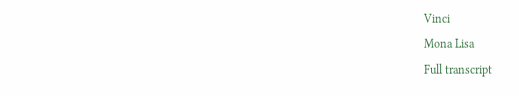Vinci
Mona Lisa
Full transcript